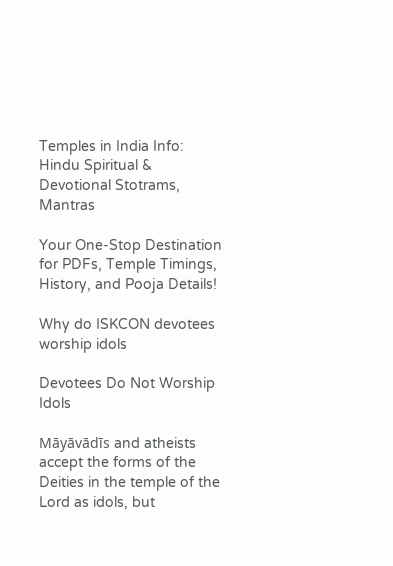Temples in India Info: Hindu Spiritual & Devotional Stotrams, Mantras

Your One-Stop Destination for PDFs, Temple Timings, History, and Pooja Details!

Why do ISKCON devotees worship idols

Devotees Do Not Worship Idols

Māyāvādīs and atheists accept the forms of the Deities in the temple of the Lord as idols, but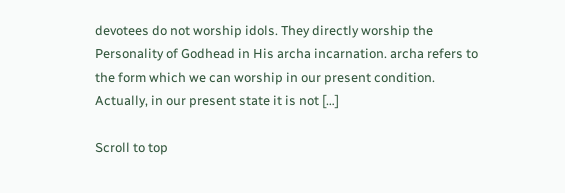devotees do not worship idols. They directly worship the Personality of Godhead in His archa incarnation. archa refers to the form which we can worship in our present condition. Actually, in our present state it is not […]

Scroll to top